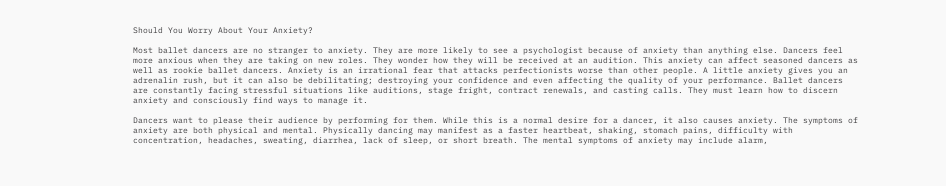Should You Worry About Your Anxiety?

Most ballet dancers are no stranger to anxiety. They are more likely to see a psychologist because of anxiety than anything else. Dancers feel more anxious when they are taking on new roles. They wonder how they will be received at an audition. This anxiety can affect seasoned dancers as well as rookie ballet dancers. Anxiety is an irrational fear that attacks perfectionists worse than other people. A little anxiety gives you an adrenalin rush, but it can also be debilitating; destroying your confidence and even affecting the quality of your performance. Ballet dancers are constantly facing stressful situations like auditions, stage fright, contract renewals, and casting calls. They must learn how to discern anxiety and consciously find ways to manage it.

Dancers want to please their audience by performing for them. While this is a normal desire for a dancer, it also causes anxiety. The symptoms of anxiety are both physical and mental. Physically dancing may manifest as a faster heartbeat, shaking, stomach pains, difficulty with concentration, headaches, sweating, diarrhea, lack of sleep, or short breath. The mental symptoms of anxiety may include alarm,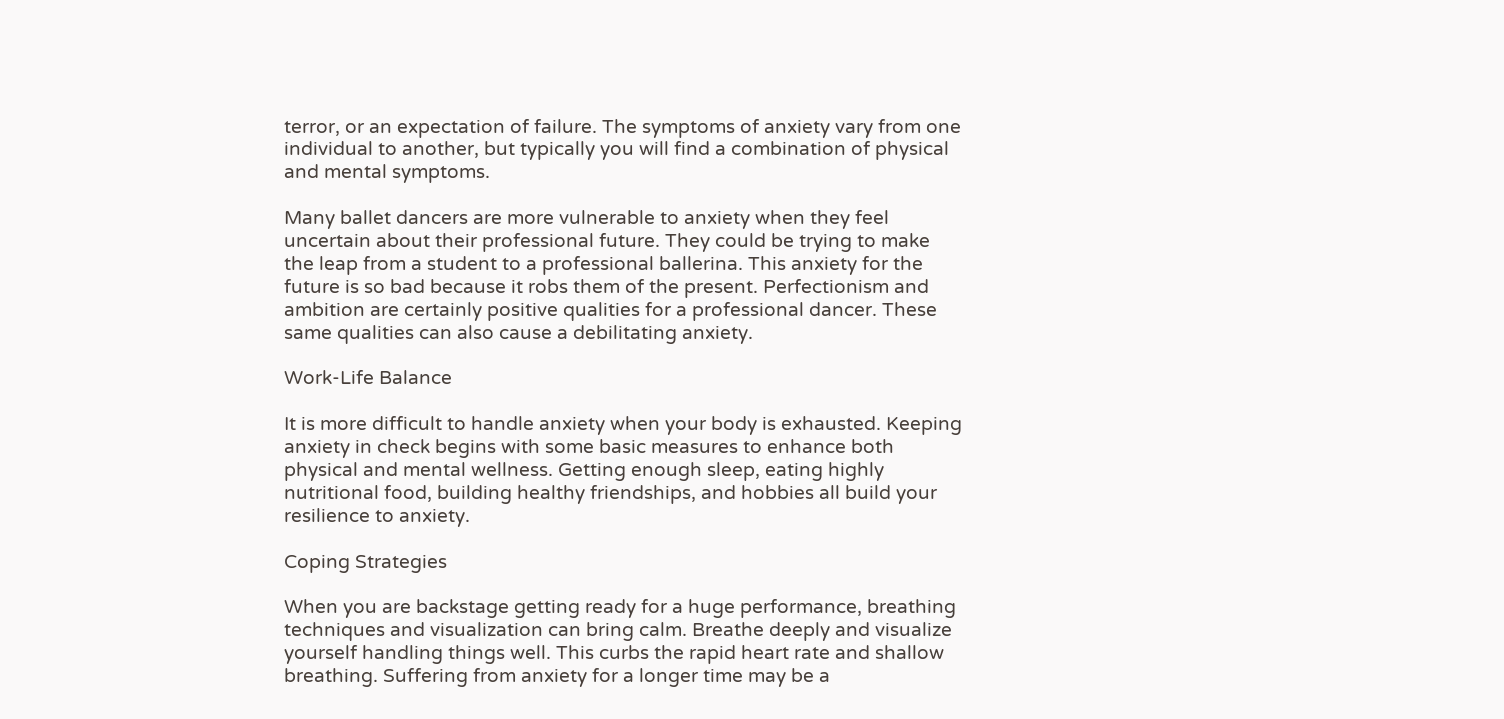terror, or an expectation of failure. The symptoms of anxiety vary from one individual to another, but typically you will find a combination of physical and mental symptoms.

Many ballet dancers are more vulnerable to anxiety when they feel uncertain about their professional future. They could be trying to make the leap from a student to a professional ballerina. This anxiety for the future is so bad because it robs them of the present. Perfectionism and ambition are certainly positive qualities for a professional dancer. These same qualities can also cause a debilitating anxiety.

Work-Life Balance

It is more difficult to handle anxiety when your body is exhausted. Keeping anxiety in check begins with some basic measures to enhance both physical and mental wellness. Getting enough sleep, eating highly nutritional food, building healthy friendships, and hobbies all build your resilience to anxiety.

Coping Strategies

When you are backstage getting ready for a huge performance, breathing techniques and visualization can bring calm. Breathe deeply and visualize yourself handling things well. This curbs the rapid heart rate and shallow breathing. Suffering from anxiety for a longer time may be a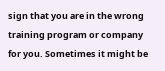sign that you are in the wrong training program or company for you. Sometimes it might be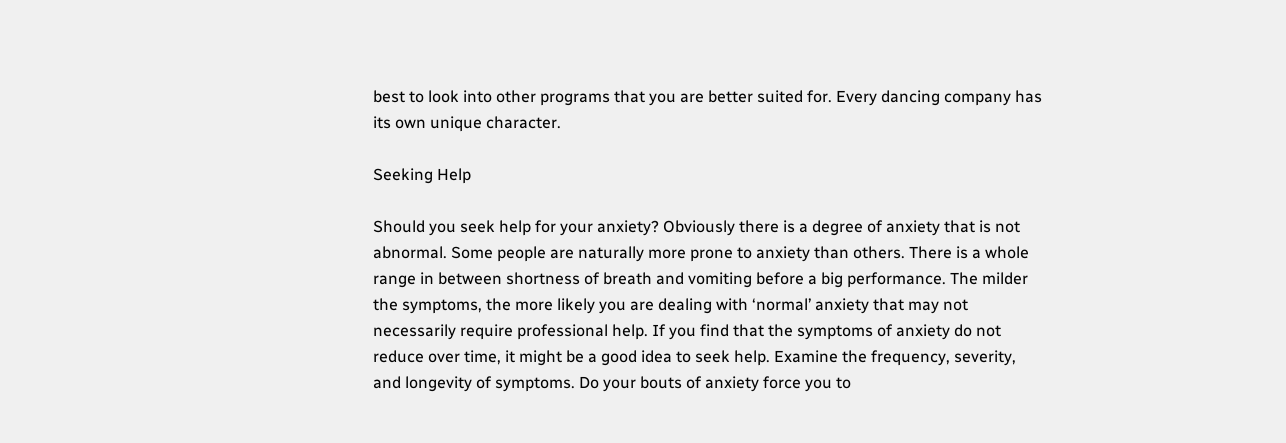best to look into other programs that you are better suited for. Every dancing company has its own unique character.

Seeking Help

Should you seek help for your anxiety? Obviously there is a degree of anxiety that is not abnormal. Some people are naturally more prone to anxiety than others. There is a whole range in between shortness of breath and vomiting before a big performance. The milder the symptoms, the more likely you are dealing with ‘normal’ anxiety that may not necessarily require professional help. If you find that the symptoms of anxiety do not reduce over time, it might be a good idea to seek help. Examine the frequency, severity, and longevity of symptoms. Do your bouts of anxiety force you to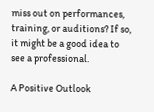miss out on performances, training, or auditions? If so, it might be a good idea to see a professional.

A Positive Outlook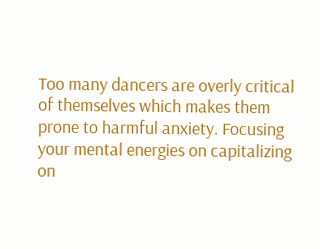Too many dancers are overly critical of themselves which makes them prone to harmful anxiety. Focusing your mental energies on capitalizing on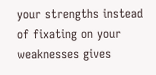your strengths instead of fixating on your weaknesses gives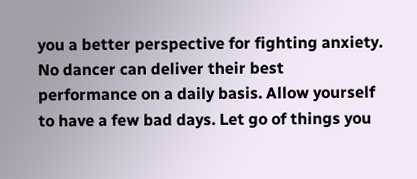you a better perspective for fighting anxiety. No dancer can deliver their best performance on a daily basis. Allow yourself to have a few bad days. Let go of things you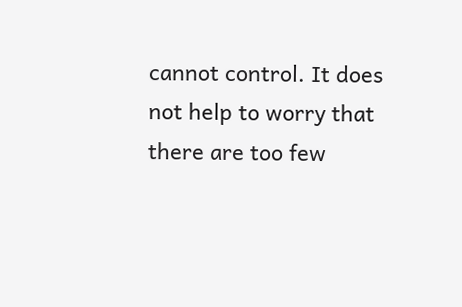cannot control. It does not help to worry that there are too few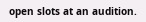open slots at an audition.